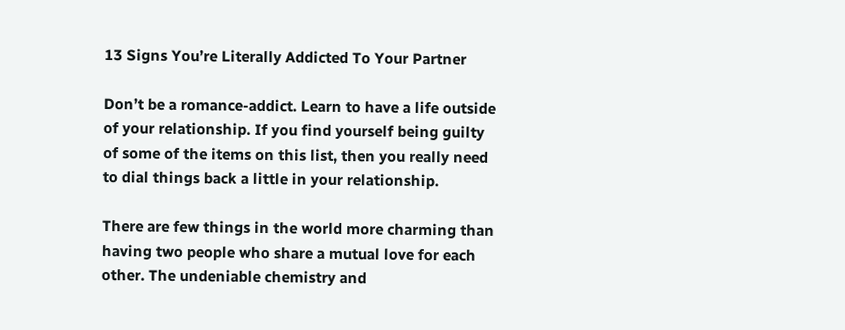13 Signs You’re Literally Addicted To Your Partner

Don’t be a romance-addict. Learn to have a life outside of your relationship. If you find yourself being guilty of some of the items on this list, then you really need to dial things back a little in your relationship.

There are few things in the world more charming than having two people who share a mutual love for each other. The undeniable chemistry and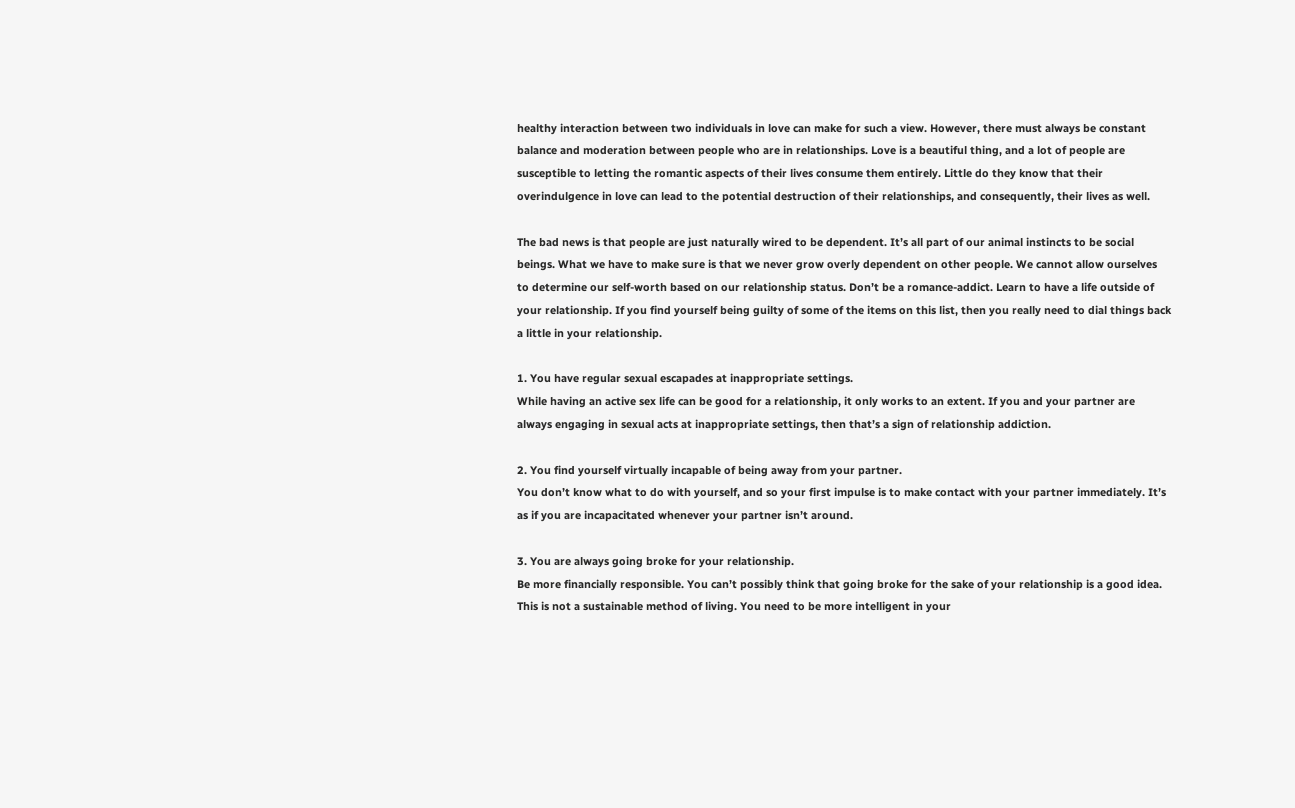healthy interaction between two individuals in love can make for such a view. However, there must always be constant balance and moderation between people who are in relationships. Love is a beautiful thing, and a lot of people are susceptible to letting the romantic aspects of their lives consume them entirely. Little do they know that their overindulgence in love can lead to the potential destruction of their relationships, and consequently, their lives as well.

The bad news is that people are just naturally wired to be dependent. It’s all part of our animal instincts to be social beings. What we have to make sure is that we never grow overly dependent on other people. We cannot allow ourselves to determine our self-worth based on our relationship status. Don’t be a romance-addict. Learn to have a life outside of your relationship. If you find yourself being guilty of some of the items on this list, then you really need to dial things back a little in your relationship.

1. You have regular sexual escapades at inappropriate settings.
While having an active sex life can be good for a relationship, it only works to an extent. If you and your partner are always engaging in sexual acts at inappropriate settings, then that’s a sign of relationship addiction.

2. You find yourself virtually incapable of being away from your partner.
You don’t know what to do with yourself, and so your first impulse is to make contact with your partner immediately. It’s as if you are incapacitated whenever your partner isn’t around.

3. You are always going broke for your relationship.
Be more financially responsible. You can’t possibly think that going broke for the sake of your relationship is a good idea. This is not a sustainable method of living. You need to be more intelligent in your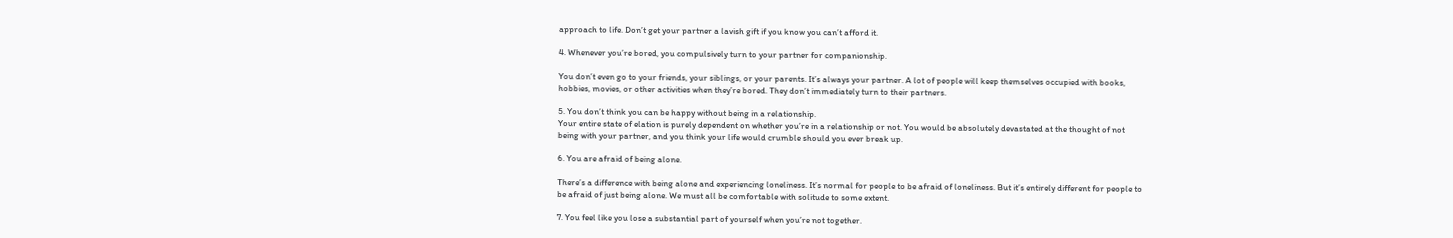approach to life. Don’t get your partner a lavish gift if you know you can’t afford it.

4. Whenever you’re bored, you compulsively turn to your partner for companionship.

You don’t even go to your friends, your siblings, or your parents. It’s always your partner. A lot of people will keep themselves occupied with books, hobbies, movies, or other activities when they’re bored. They don’t immediately turn to their partners.

5. You don’t think you can be happy without being in a relationship.
Your entire state of elation is purely dependent on whether you’re in a relationship or not. You would be absolutely devastated at the thought of not being with your partner, and you think your life would crumble should you ever break up.

6. You are afraid of being alone.

There’s a difference with being alone and experiencing loneliness. It’s normal for people to be afraid of loneliness. But it’s entirely different for people to be afraid of just being alone. We must all be comfortable with solitude to some extent.

7. You feel like you lose a substantial part of yourself when you’re not together.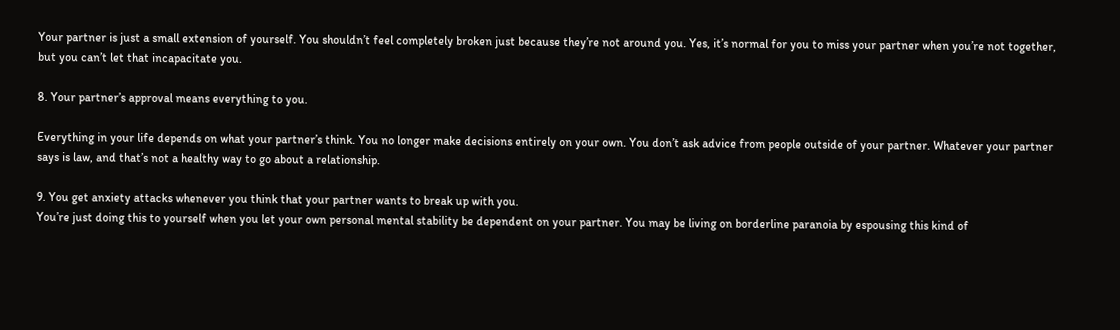Your partner is just a small extension of yourself. You shouldn’t feel completely broken just because they’re not around you. Yes, it’s normal for you to miss your partner when you’re not together, but you can’t let that incapacitate you.

8. Your partner’s approval means everything to you.

Everything in your life depends on what your partner’s think. You no longer make decisions entirely on your own. You don’t ask advice from people outside of your partner. Whatever your partner says is law, and that’s not a healthy way to go about a relationship.

9. You get anxiety attacks whenever you think that your partner wants to break up with you.
You’re just doing this to yourself when you let your own personal mental stability be dependent on your partner. You may be living on borderline paranoia by espousing this kind of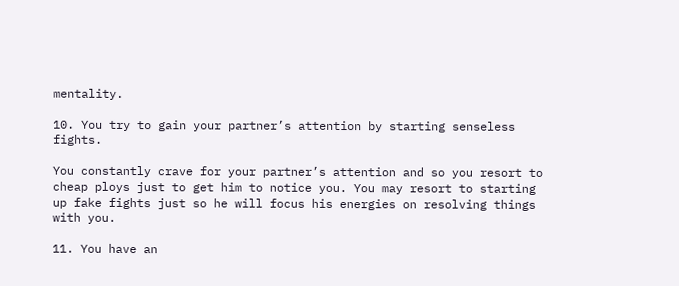mentality.

10. You try to gain your partner’s attention by starting senseless fights.

You constantly crave for your partner’s attention and so you resort to cheap ploys just to get him to notice you. You may resort to starting up fake fights just so he will focus his energies on resolving things with you.

11. You have an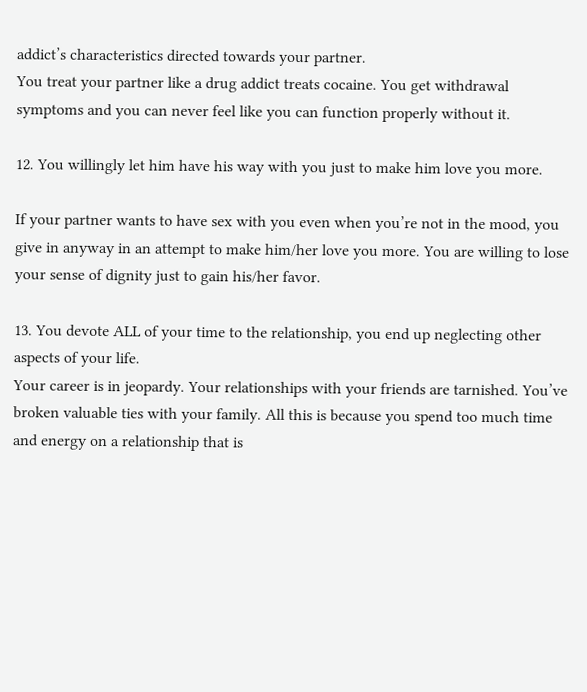addict’s characteristics directed towards your partner.
You treat your partner like a drug addict treats cocaine. You get withdrawal symptoms and you can never feel like you can function properly without it.

12. You willingly let him have his way with you just to make him love you more.

If your partner wants to have sex with you even when you’re not in the mood, you give in anyway in an attempt to make him/her love you more. You are willing to lose your sense of dignity just to gain his/her favor.

13. You devote ALL of your time to the relationship, you end up neglecting other aspects of your life.
Your career is in jeopardy. Your relationships with your friends are tarnished. You’ve broken valuable ties with your family. All this is because you spend too much time and energy on a relationship that is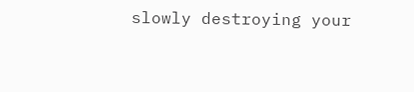slowly destroying your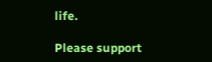life.

Please support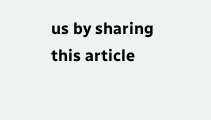us by sharing this article